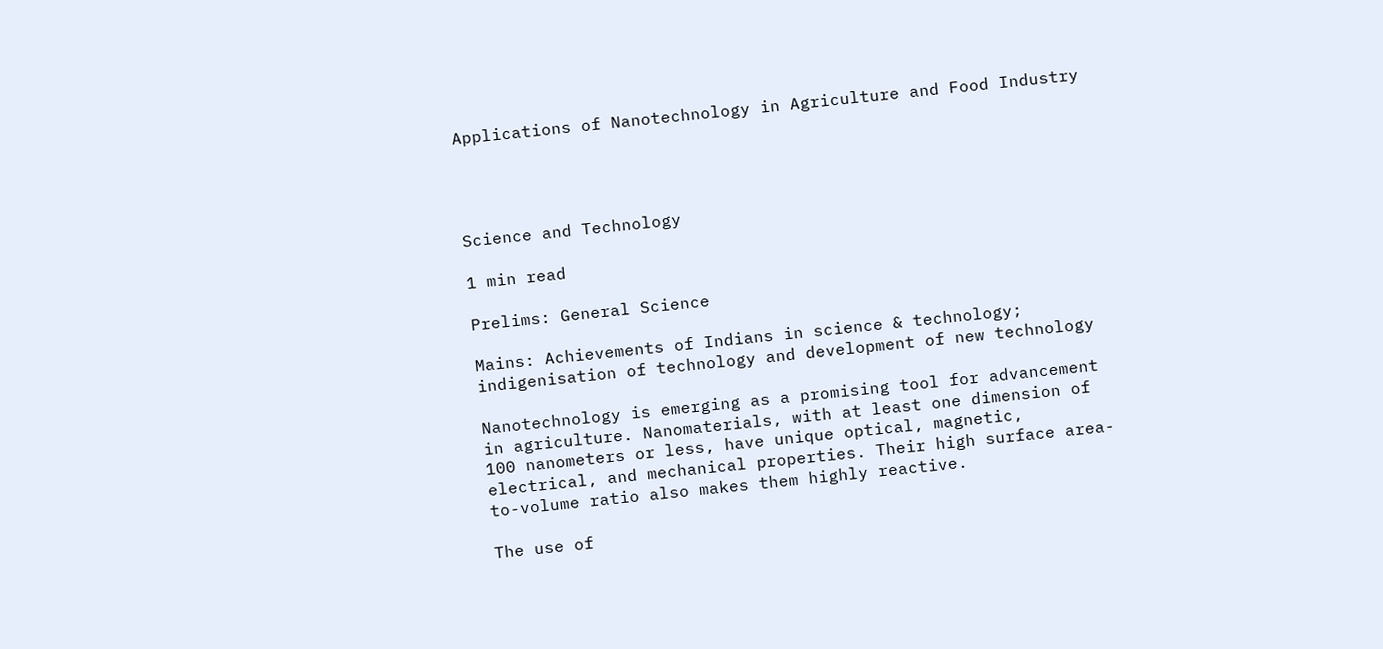Applications of Nanotechnology in Agriculture and Food Industry




Science and Technology

1 min read

Prelims: General Science

Mains: Achievements of Indians in science & technology; indigenisation of technology and development of new technology

Nanotechnology is emerging as a promising tool for advancement in agriculture. Nanomaterials, with at least one dimension of 100 nanometers or less, have unique optical, magnetic, electrical, and mechanical properties. Their high surface area-to-volume ratio also makes them highly reactive.

The use of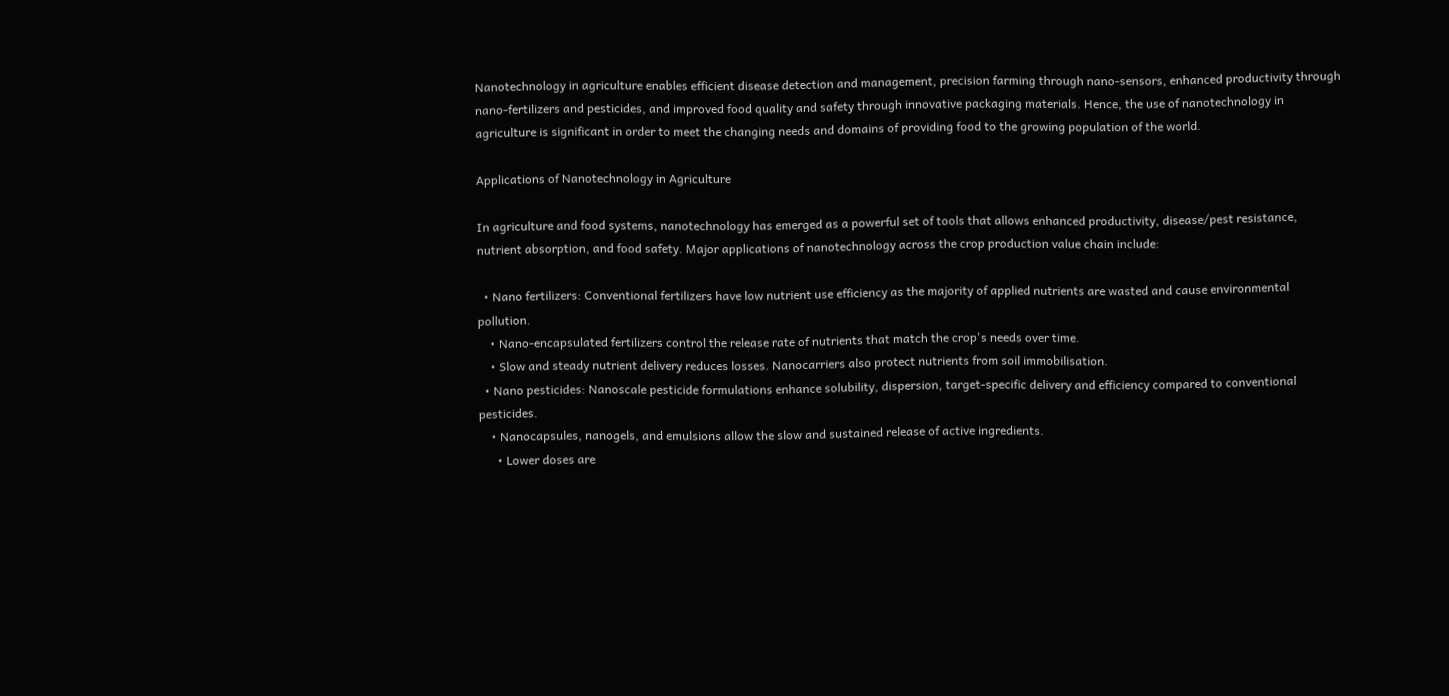Nanotechnology in agriculture enables efficient disease detection and management, precision farming through nano-sensors, enhanced productivity through nano-fertilizers and pesticides, and improved food quality and safety through innovative packaging materials. Hence, the use of nanotechnology in agriculture is significant in order to meet the changing needs and domains of providing food to the growing population of the world.

Applications of Nanotechnology in Agriculture

In agriculture and food systems, nanotechnology has emerged as a powerful set of tools that allows enhanced productivity, disease/pest resistance, nutrient absorption, and food safety. Major applications of nanotechnology across the crop production value chain include:

  • Nano fertilizers: Conventional fertilizers have low nutrient use efficiency as the majority of applied nutrients are wasted and cause environmental pollution.
    • Nano-encapsulated fertilizers control the release rate of nutrients that match the crop's needs over time.
    • Slow and steady nutrient delivery reduces losses. Nanocarriers also protect nutrients from soil immobilisation.
  • Nano pesticides: Nanoscale pesticide formulations enhance solubility, dispersion, target-specific delivery and efficiency compared to conventional pesticides.
    • Nanocapsules, nanogels, and emulsions allow the slow and sustained release of active ingredients.
      • Lower doses are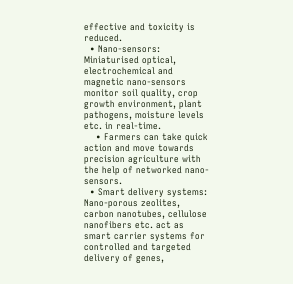effective and toxicity is reduced.
  • Nano-sensors: Miniaturised optical, electrochemical and magnetic nano-sensors monitor soil quality, crop growth environment, plant pathogens, moisture levels etc. in real-time.
    • Farmers can take quick action and move towards precision agriculture with the help of networked nano-sensors.
  • Smart delivery systems: Nano-porous zeolites, carbon nanotubes, cellulose nanofibers etc. act as smart carrier systems for controlled and targeted delivery of genes,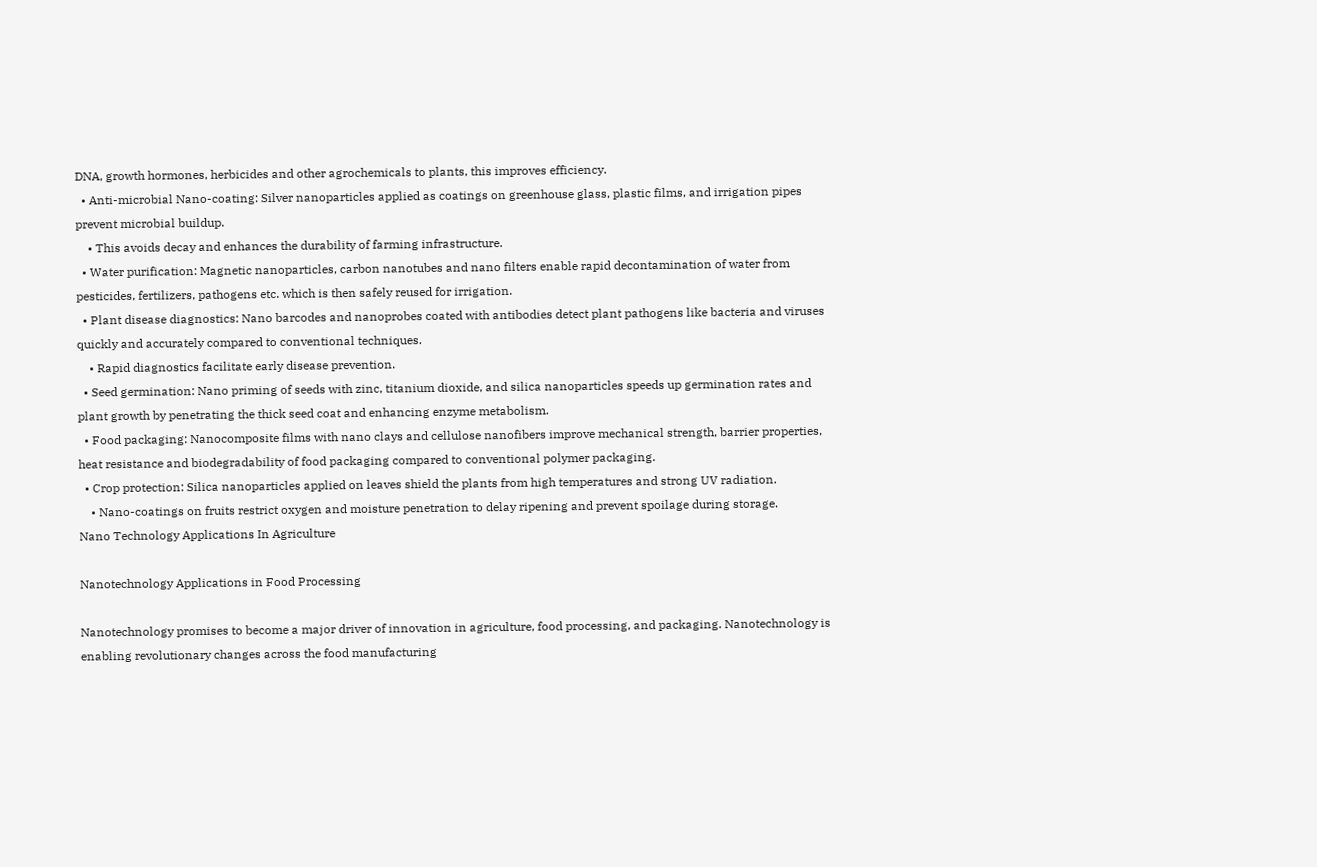DNA, growth hormones, herbicides and other agrochemicals to plants, this improves efficiency.
  • Anti-microbial Nano-coating: Silver nanoparticles applied as coatings on greenhouse glass, plastic films, and irrigation pipes prevent microbial buildup.
    • This avoids decay and enhances the durability of farming infrastructure.
  • Water purification: Magnetic nanoparticles, carbon nanotubes and nano filters enable rapid decontamination of water from pesticides, fertilizers, pathogens etc. which is then safely reused for irrigation.
  • Plant disease diagnostics: Nano barcodes and nanoprobes coated with antibodies detect plant pathogens like bacteria and viruses quickly and accurately compared to conventional techniques.
    • Rapid diagnostics facilitate early disease prevention.
  • Seed germination: Nano priming of seeds with zinc, titanium dioxide, and silica nanoparticles speeds up germination rates and plant growth by penetrating the thick seed coat and enhancing enzyme metabolism.
  • Food packaging: Nanocomposite films with nano clays and cellulose nanofibers improve mechanical strength, barrier properties, heat resistance and biodegradability of food packaging compared to conventional polymer packaging.
  • Crop protection: Silica nanoparticles applied on leaves shield the plants from high temperatures and strong UV radiation.
    • Nano-coatings on fruits restrict oxygen and moisture penetration to delay ripening and prevent spoilage during storage.
Nano Technology Applications In Agriculture

Nanotechnology Applications in Food Processing

Nanotechnology promises to become a major driver of innovation in agriculture, food processing, and packaging. Nanotechnology is enabling revolutionary changes across the food manufacturing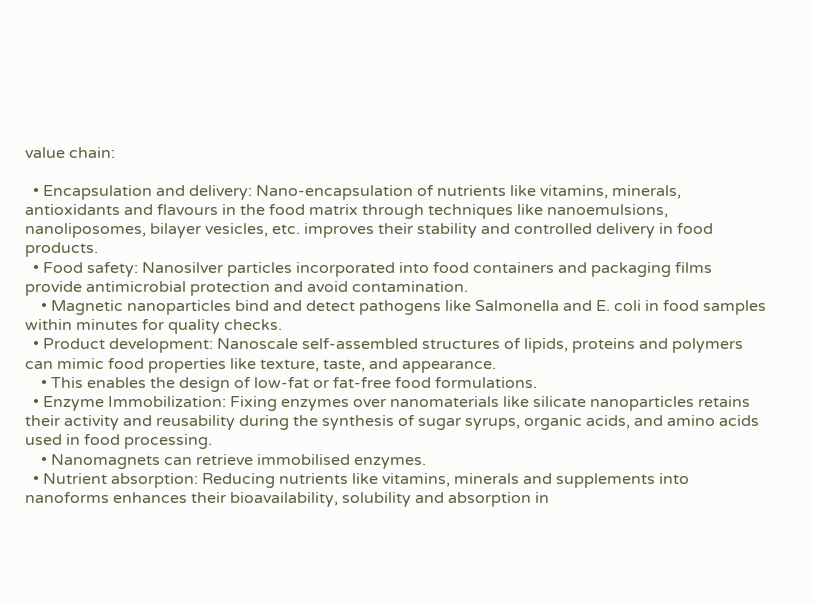value chain:

  • Encapsulation and delivery: Nano-encapsulation of nutrients like vitamins, minerals, antioxidants and flavours in the food matrix through techniques like nanoemulsions, nanoliposomes, bilayer vesicles, etc. improves their stability and controlled delivery in food products.
  • Food safety: Nanosilver particles incorporated into food containers and packaging films provide antimicrobial protection and avoid contamination.
    • Magnetic nanoparticles bind and detect pathogens like Salmonella and E. coli in food samples within minutes for quality checks.
  • Product development: Nanoscale self-assembled structures of lipids, proteins and polymers can mimic food properties like texture, taste, and appearance.
    • This enables the design of low-fat or fat-free food formulations.
  • Enzyme Immobilization: Fixing enzymes over nanomaterials like silicate nanoparticles retains their activity and reusability during the synthesis of sugar syrups, organic acids, and amino acids used in food processing.
    • Nanomagnets can retrieve immobilised enzymes.
  • Nutrient absorption: Reducing nutrients like vitamins, minerals and supplements into nanoforms enhances their bioavailability, solubility and absorption in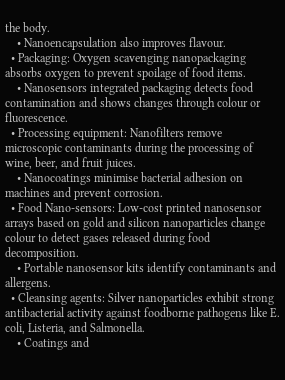the body.
    • Nanoencapsulation also improves flavour.
  • Packaging: Oxygen scavenging nanopackaging absorbs oxygen to prevent spoilage of food items.
    • Nanosensors integrated packaging detects food contamination and shows changes through colour or fluorescence.
  • Processing equipment: Nanofilters remove microscopic contaminants during the processing of wine, beer, and fruit juices.
    • Nanocoatings minimise bacterial adhesion on machines and prevent corrosion.
  • Food Nano-sensors: Low-cost printed nanosensor arrays based on gold and silicon nanoparticles change colour to detect gases released during food decomposition.
    • Portable nanosensor kits identify contaminants and allergens.
  • Cleansing agents: Silver nanoparticles exhibit strong antibacterial activity against foodborne pathogens like E. coli, Listeria, and Salmonella.
    • Coatings and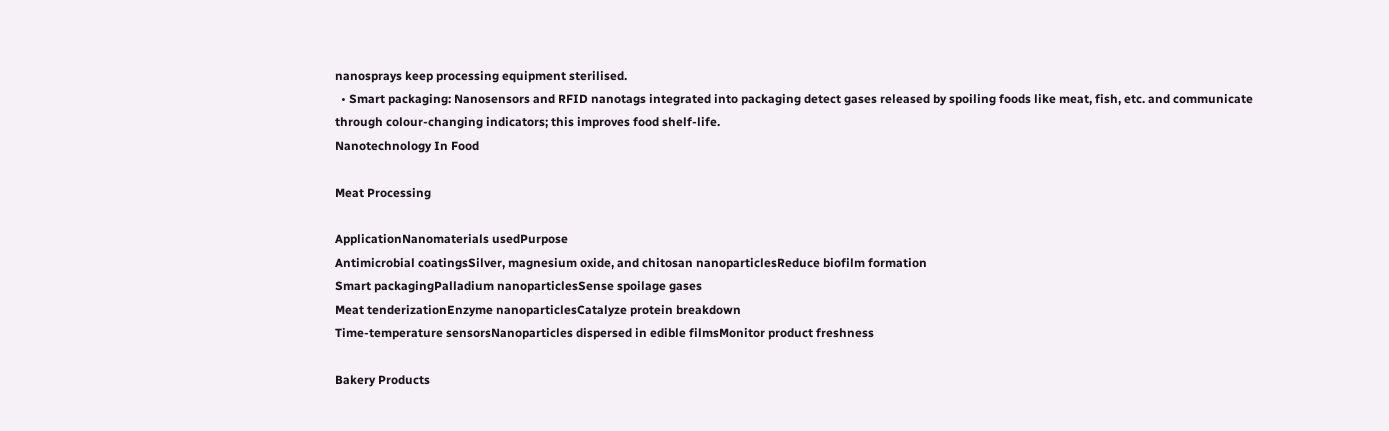nanosprays keep processing equipment sterilised.
  • Smart packaging: Nanosensors and RFID nanotags integrated into packaging detect gases released by spoiling foods like meat, fish, etc. and communicate through colour-changing indicators; this improves food shelf-life.
Nanotechnology In Food

Meat Processing

ApplicationNanomaterials usedPurpose
Antimicrobial coatingsSilver, magnesium oxide, and chitosan nanoparticlesReduce biofilm formation
Smart packagingPalladium nanoparticlesSense spoilage gases
Meat tenderizationEnzyme nanoparticlesCatalyze protein breakdown
Time-temperature sensorsNanoparticles dispersed in edible filmsMonitor product freshness

Bakery Products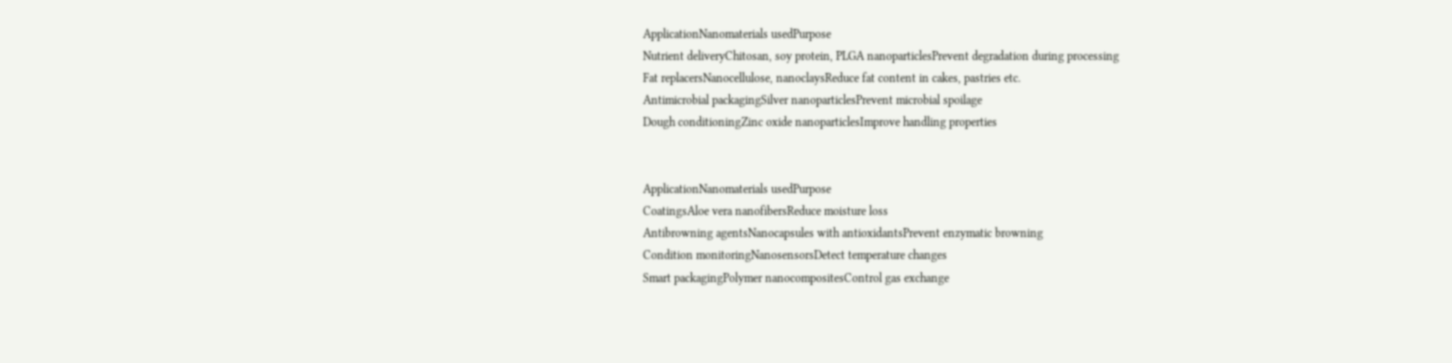ApplicationNanomaterials usedPurpose
Nutrient deliveryChitosan, soy protein, PLGA nanoparticlesPrevent degradation during processing
Fat replacersNanocellulose, nanoclaysReduce fat content in cakes, pastries etc.
Antimicrobial packagingSilver nanoparticlesPrevent microbial spoilage
Dough conditioningZinc oxide nanoparticlesImprove handling properties


ApplicationNanomaterials usedPurpose
CoatingsAloe vera nanofibersReduce moisture loss
Antibrowning agentsNanocapsules with antioxidantsPrevent enzymatic browning
Condition monitoringNanosensorsDetect temperature changes
Smart packagingPolymer nanocompositesControl gas exchange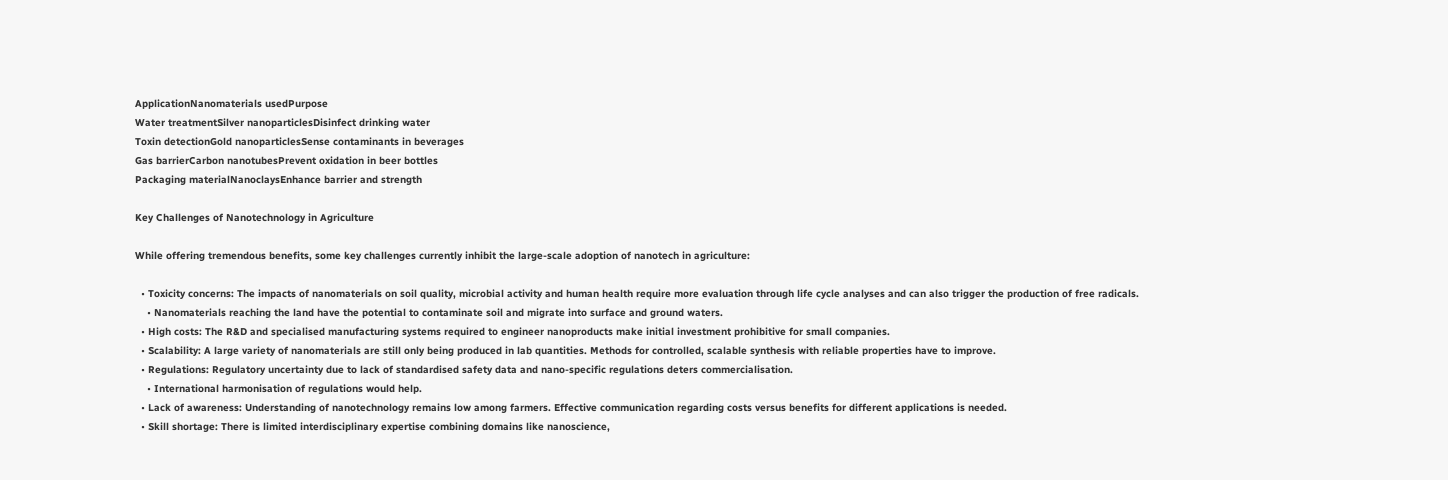ApplicationNanomaterials usedPurpose
Water treatmentSilver nanoparticlesDisinfect drinking water
Toxin detectionGold nanoparticlesSense contaminants in beverages
Gas barrierCarbon nanotubesPrevent oxidation in beer bottles
Packaging materialNanoclaysEnhance barrier and strength

Key Challenges of Nanotechnology in Agriculture

While offering tremendous benefits, some key challenges currently inhibit the large-scale adoption of nanotech in agriculture:

  • Toxicity concerns: The impacts of nanomaterials on soil quality, microbial activity and human health require more evaluation through life cycle analyses and can also trigger the production of free radicals.
    • Nanomaterials reaching the land have the potential to contaminate soil and migrate into surface and ground waters.
  • High costs: The R&D and specialised manufacturing systems required to engineer nanoproducts make initial investment prohibitive for small companies.
  • Scalability: A large variety of nanomaterials are still only being produced in lab quantities. Methods for controlled, scalable synthesis with reliable properties have to improve.
  • Regulations: Regulatory uncertainty due to lack of standardised safety data and nano-specific regulations deters commercialisation.
    • International harmonisation of regulations would help.
  • Lack of awareness: Understanding of nanotechnology remains low among farmers. Effective communication regarding costs versus benefits for different applications is needed.
  • Skill shortage: There is limited interdisciplinary expertise combining domains like nanoscience,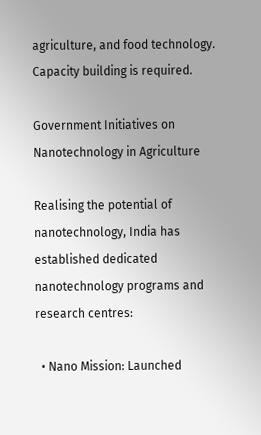agriculture, and food technology. Capacity building is required.

Government Initiatives on Nanotechnology in Agriculture

Realising the potential of nanotechnology, India has established dedicated nanotechnology programs and research centres:

  • Nano Mission: Launched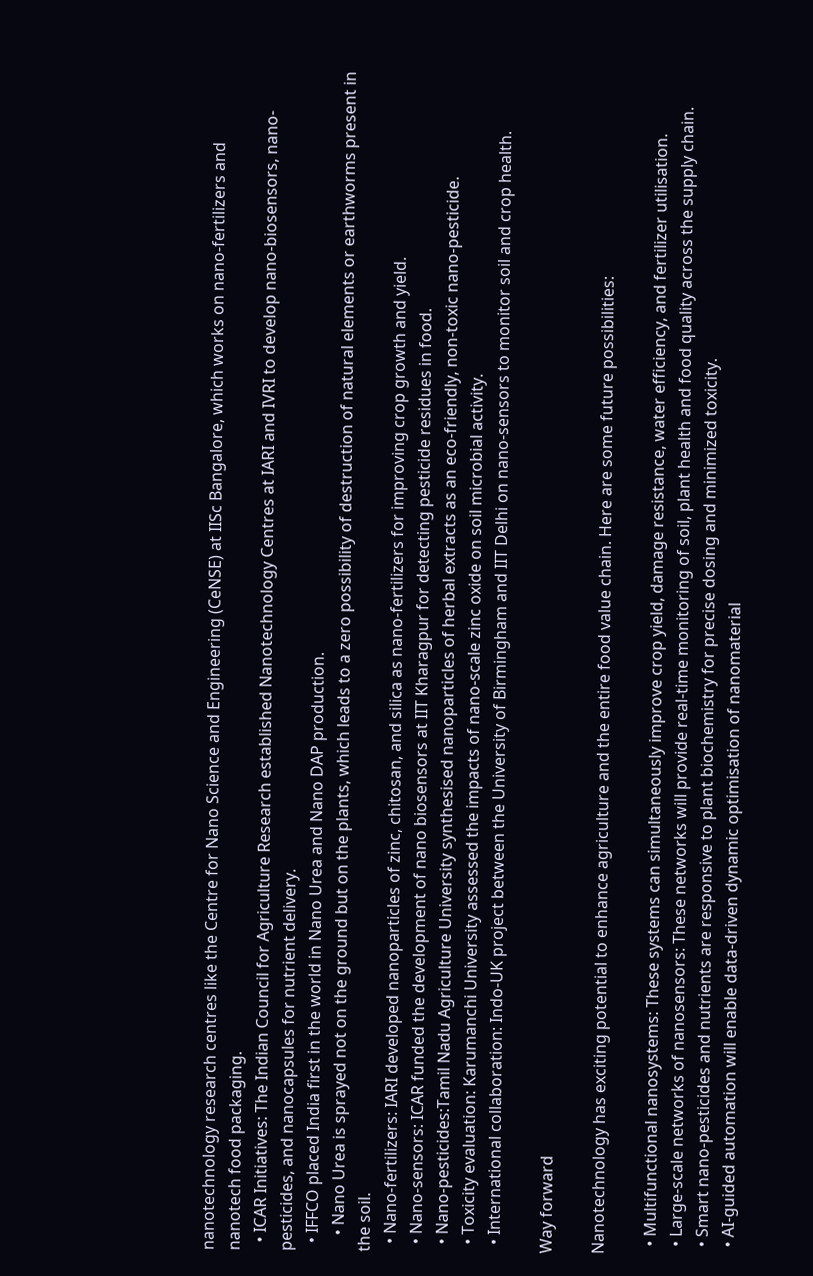nanotechnology research centres like the Centre for Nano Science and Engineering (CeNSE) at IISc Bangalore, which works on nano-fertilizers and nanotech food packaging.
  • ICAR Initiatives: The Indian Council for Agriculture Research established Nanotechnology Centres at IARI and IVRI to develop nano-biosensors, nano-pesticides, and nanocapsules for nutrient delivery.
  • IFFCO placed India first in the world in Nano Urea and Nano DAP production.
    • Nano Urea is sprayed not on the ground but on the plants, which leads to a zero possibility of destruction of natural elements or earthworms present in the soil.
  • Nano-fertilizers: IARI developed nanoparticles of zinc, chitosan, and silica as nano-fertilizers for improving crop growth and yield.
  • Nano-sensors: ICAR funded the development of nano biosensors at IIT Kharagpur for detecting pesticide residues in food.
  • Nano-pesticides:Tamil Nadu Agriculture University synthesised nanoparticles of herbal extracts as an eco-friendly, non-toxic nano-pesticide.
  • Toxicity evaluation: Karumanchi University assessed the impacts of nano-scale zinc oxide on soil microbial activity.
  • International collaboration: Indo-UK project between the University of Birmingham and IIT Delhi on nano-sensors to monitor soil and crop health.

Way forward

Nanotechnology has exciting potential to enhance agriculture and the entire food value chain. Here are some future possibilities:

  • Multifunctional nanosystems: These systems can simultaneously improve crop yield, damage resistance, water efficiency, and fertilizer utilisation.
  • Large-scale networks of nanosensors: These networks will provide real-time monitoring of soil, plant health and food quality across the supply chain.
  • Smart nano-pesticides and nutrients are responsive to plant biochemistry for precise dosing and minimized toxicity.
  • AI-guided automation will enable data-driven dynamic optimisation of nanomaterial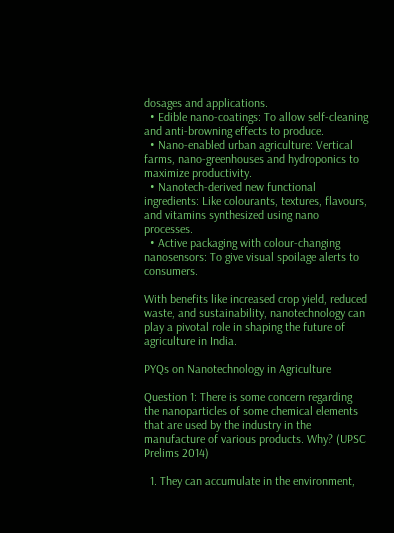dosages and applications.
  • Edible nano-coatings: To allow self-cleaning and anti-browning effects to produce.
  • Nano-enabled urban agriculture: Vertical farms, nano-greenhouses and hydroponics to maximize productivity.
  • Nanotech-derived new functional ingredients: Like colourants, textures, flavours, and vitamins synthesized using nano processes.
  • Active packaging with colour-changing nanosensors: To give visual spoilage alerts to consumers.

With benefits like increased crop yield, reduced waste, and sustainability, nanotechnology can play a pivotal role in shaping the future of agriculture in India.

PYQs on Nanotechnology in Agriculture

Question 1: There is some concern regarding the nanoparticles of some chemical elements that are used by the industry in the manufacture of various products. Why? (UPSC Prelims 2014)

  1. They can accumulate in the environment,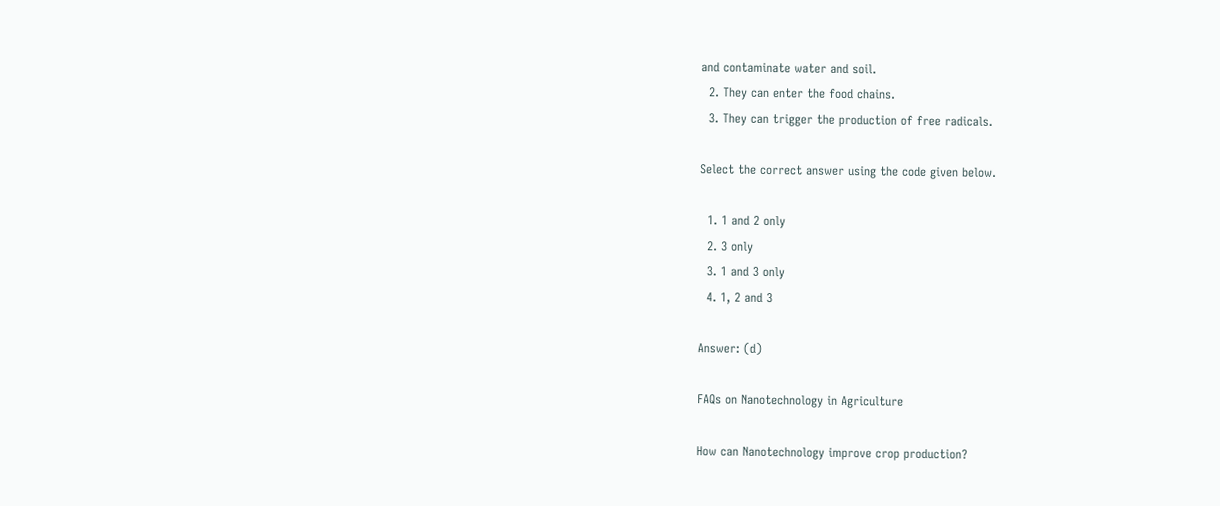and contaminate water and soil.
  2. They can enter the food chains.
  3. They can trigger the production of free radicals.

Select the correct answer using the code given below.

  1. 1 and 2 only
  2. 3 only
  3. 1 and 3 only
  4. 1, 2 and 3

Answer: (d)

FAQs on Nanotechnology in Agriculture

How can Nanotechnology improve crop production?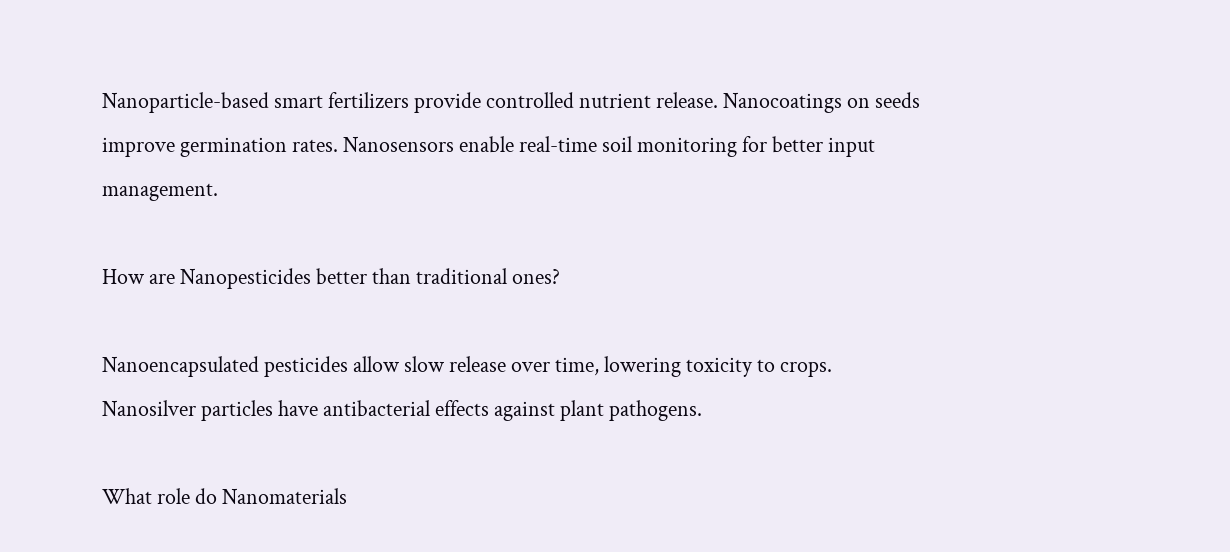Nanoparticle-based smart fertilizers provide controlled nutrient release. Nanocoatings on seeds improve germination rates. Nanosensors enable real-time soil monitoring for better input management.

How are Nanopesticides better than traditional ones?

Nanoencapsulated pesticides allow slow release over time, lowering toxicity to crops. Nanosilver particles have antibacterial effects against plant pathogens.

What role do Nanomaterials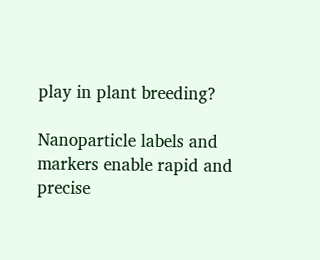play in plant breeding?

Nanoparticle labels and markers enable rapid and precise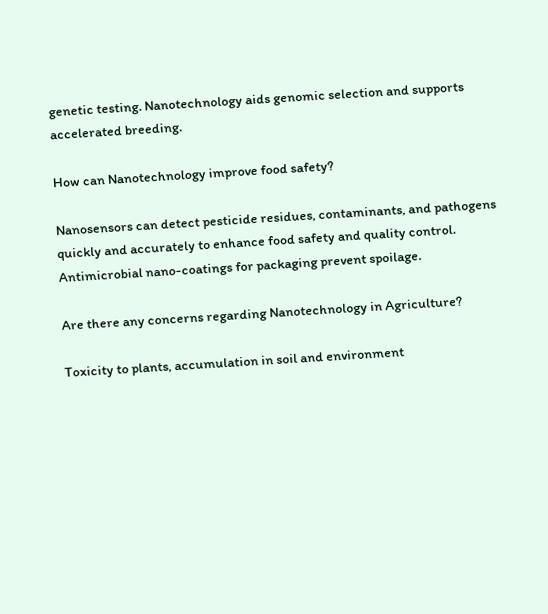genetic testing. Nanotechnology aids genomic selection and supports accelerated breeding.

How can Nanotechnology improve food safety?

Nanosensors can detect pesticide residues, contaminants, and pathogens quickly and accurately to enhance food safety and quality control. Antimicrobial nano-coatings for packaging prevent spoilage.

Are there any concerns regarding Nanotechnology in Agriculture?

Toxicity to plants, accumulation in soil and environment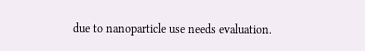due to nanoparticle use needs evaluation.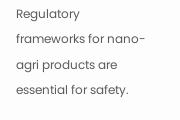Regulatory frameworks for nano-agri products are essential for safety.